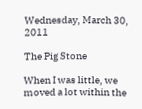Wednesday, March 30, 2011

The Pig Stone

When I was little, we moved a lot within the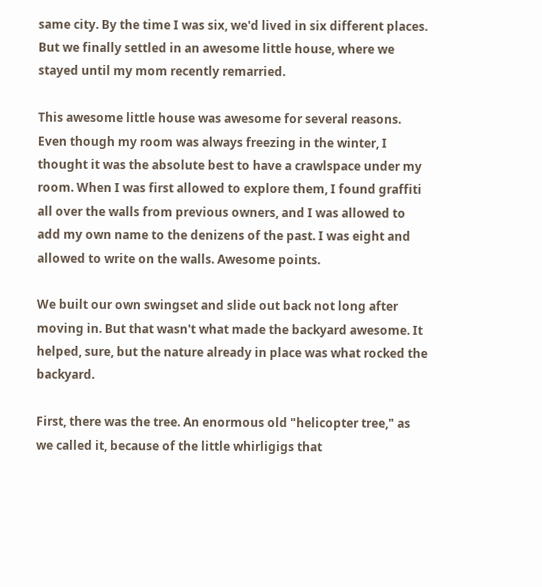same city. By the time I was six, we'd lived in six different places. But we finally settled in an awesome little house, where we stayed until my mom recently remarried.

This awesome little house was awesome for several reasons. Even though my room was always freezing in the winter, I thought it was the absolute best to have a crawlspace under my room. When I was first allowed to explore them, I found graffiti all over the walls from previous owners, and I was allowed to add my own name to the denizens of the past. I was eight and allowed to write on the walls. Awesome points.

We built our own swingset and slide out back not long after moving in. But that wasn't what made the backyard awesome. It helped, sure, but the nature already in place was what rocked the backyard.

First, there was the tree. An enormous old "helicopter tree," as we called it, because of the little whirligigs that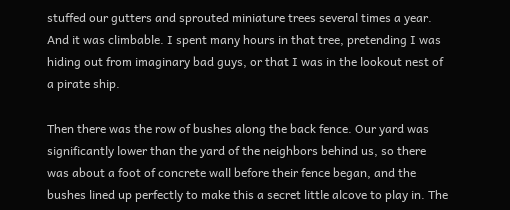stuffed our gutters and sprouted miniature trees several times a year. And it was climbable. I spent many hours in that tree, pretending I was hiding out from imaginary bad guys, or that I was in the lookout nest of a pirate ship.

Then there was the row of bushes along the back fence. Our yard was significantly lower than the yard of the neighbors behind us, so there was about a foot of concrete wall before their fence began, and the bushes lined up perfectly to make this a secret little alcove to play in. The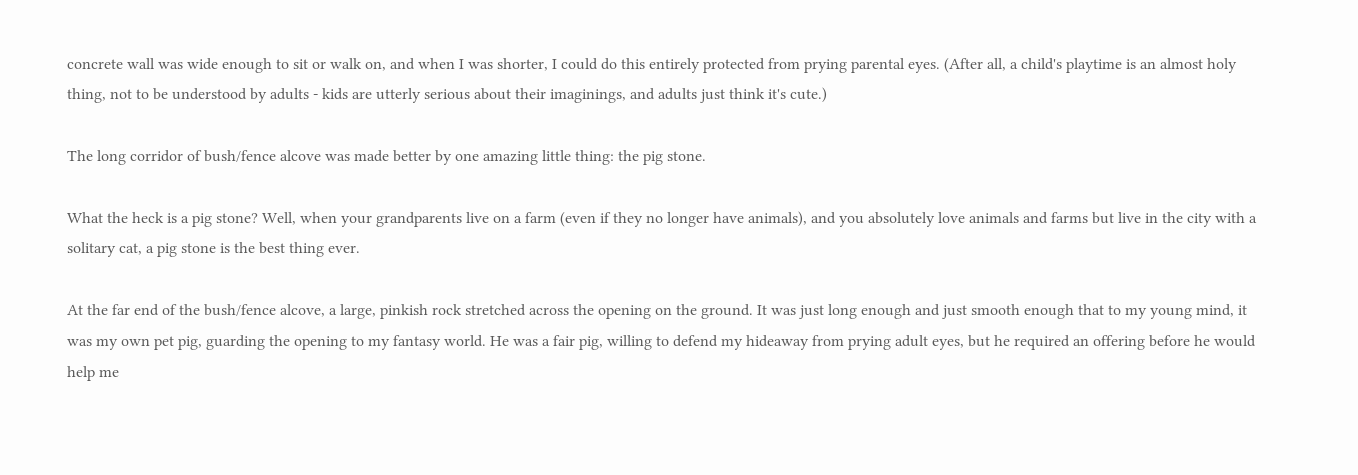concrete wall was wide enough to sit or walk on, and when I was shorter, I could do this entirely protected from prying parental eyes. (After all, a child's playtime is an almost holy thing, not to be understood by adults - kids are utterly serious about their imaginings, and adults just think it's cute.)

The long corridor of bush/fence alcove was made better by one amazing little thing: the pig stone.

What the heck is a pig stone? Well, when your grandparents live on a farm (even if they no longer have animals), and you absolutely love animals and farms but live in the city with a solitary cat, a pig stone is the best thing ever.

At the far end of the bush/fence alcove, a large, pinkish rock stretched across the opening on the ground. It was just long enough and just smooth enough that to my young mind, it was my own pet pig, guarding the opening to my fantasy world. He was a fair pig, willing to defend my hideaway from prying adult eyes, but he required an offering before he would help me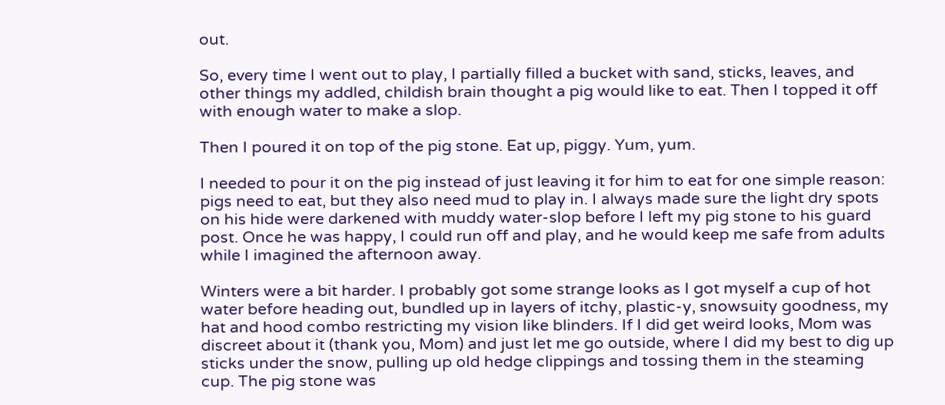out.

So, every time I went out to play, I partially filled a bucket with sand, sticks, leaves, and other things my addled, childish brain thought a pig would like to eat. Then I topped it off with enough water to make a slop.

Then I poured it on top of the pig stone. Eat up, piggy. Yum, yum.

I needed to pour it on the pig instead of just leaving it for him to eat for one simple reason: pigs need to eat, but they also need mud to play in. I always made sure the light dry spots on his hide were darkened with muddy water-slop before I left my pig stone to his guard post. Once he was happy, I could run off and play, and he would keep me safe from adults while I imagined the afternoon away.

Winters were a bit harder. I probably got some strange looks as I got myself a cup of hot water before heading out, bundled up in layers of itchy, plastic-y, snowsuity goodness, my hat and hood combo restricting my vision like blinders. If I did get weird looks, Mom was discreet about it (thank you, Mom) and just let me go outside, where I did my best to dig up sticks under the snow, pulling up old hedge clippings and tossing them in the steaming cup. The pig stone was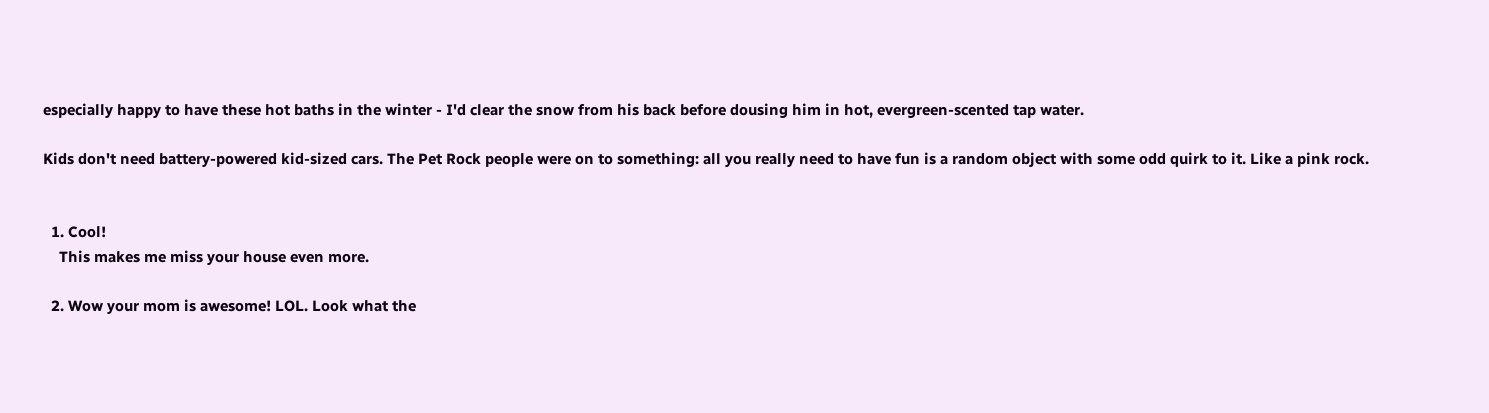especially happy to have these hot baths in the winter - I'd clear the snow from his back before dousing him in hot, evergreen-scented tap water.

Kids don't need battery-powered kid-sized cars. The Pet Rock people were on to something: all you really need to have fun is a random object with some odd quirk to it. Like a pink rock.


  1. Cool!
    This makes me miss your house even more.

  2. Wow your mom is awesome! LOL. Look what the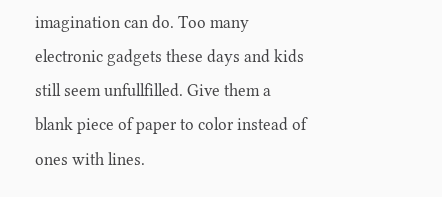imagination can do. Too many electronic gadgets these days and kids still seem unfullfilled. Give them a blank piece of paper to color instead of ones with lines.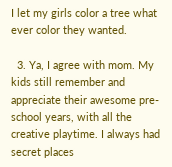I let my girls color a tree what ever color they wanted.

  3. Ya, I agree with mom. My kids still remember and appreciate their awesome pre-school years, with all the creative playtime. I always had secret places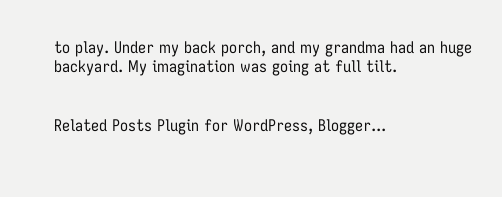to play. Under my back porch, and my grandma had an huge backyard. My imagination was going at full tilt.


Related Posts Plugin for WordPress, Blogger...